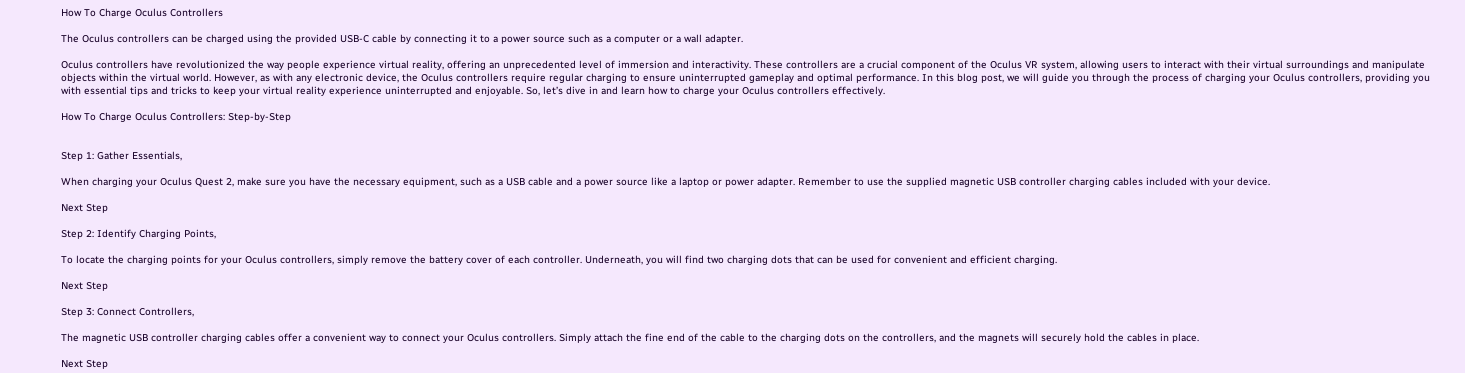How To Charge Oculus Controllers

The Oculus controllers can be charged using the provided USB-C cable by connecting it to a power source such as a computer or a wall adapter.

Oculus controllers have revolutionized the way people experience virtual reality, offering an unprecedented level of immersion and interactivity. These controllers are a crucial component of the Oculus VR system, allowing users to interact with their virtual surroundings and manipulate objects within the virtual world. However, as with any electronic device, the Oculus controllers require regular charging to ensure uninterrupted gameplay and optimal performance. In this blog post, we will guide you through the process of charging your Oculus controllers, providing you with essential tips and tricks to keep your virtual reality experience uninterrupted and enjoyable. So, let’s dive in and learn how to charge your Oculus controllers effectively.

How To Charge Oculus Controllers: Step-by-Step


Step 1: Gather Essentials,

When charging your Oculus Quest 2, make sure you have the necessary equipment, such as a USB cable and a power source like a laptop or power adapter. Remember to use the supplied magnetic USB controller charging cables included with your device.

Next Step

Step 2: Identify Charging Points,

To locate the charging points for your Oculus controllers, simply remove the battery cover of each controller. Underneath, you will find two charging dots that can be used for convenient and efficient charging.

Next Step

Step 3: Connect Controllers,

The magnetic USB controller charging cables offer a convenient way to connect your Oculus controllers. Simply attach the fine end of the cable to the charging dots on the controllers, and the magnets will securely hold the cables in place.

Next Step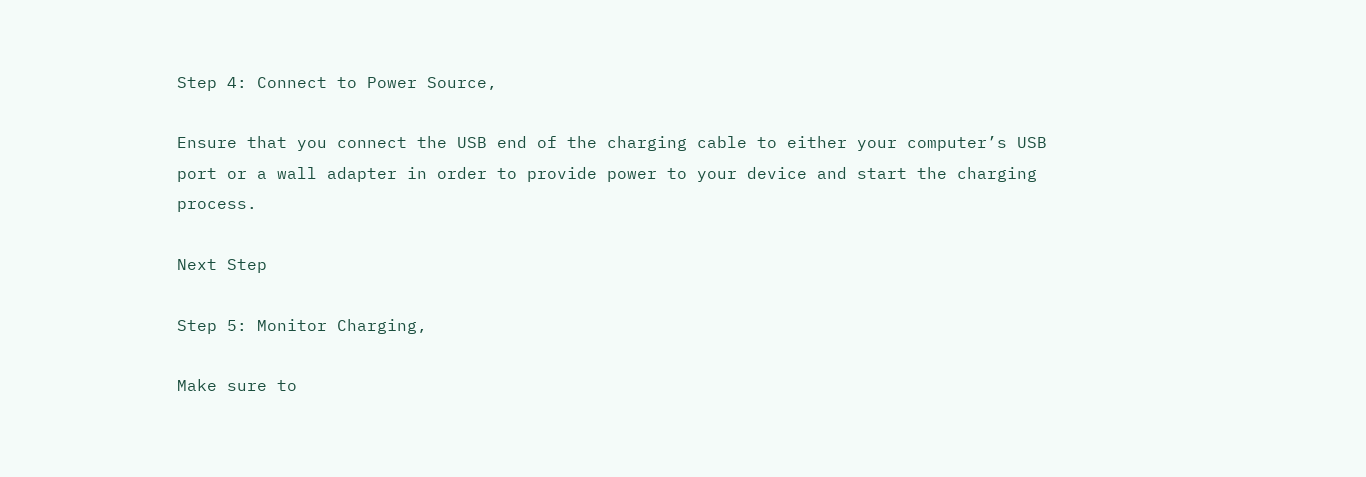Step 4: Connect to Power Source,

Ensure that you connect the USB end of the charging cable to either your computer’s USB port or a wall adapter in order to provide power to your device and start the charging process.

Next Step

Step 5: Monitor Charging,

Make sure to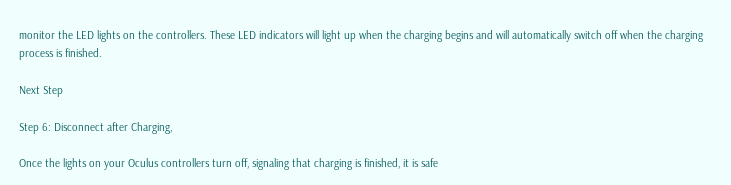monitor the LED lights on the controllers. These LED indicators will light up when the charging begins and will automatically switch off when the charging process is finished.

Next Step

Step 6: Disconnect after Charging,

Once the lights on your Oculus controllers turn off, signaling that charging is finished, it is safe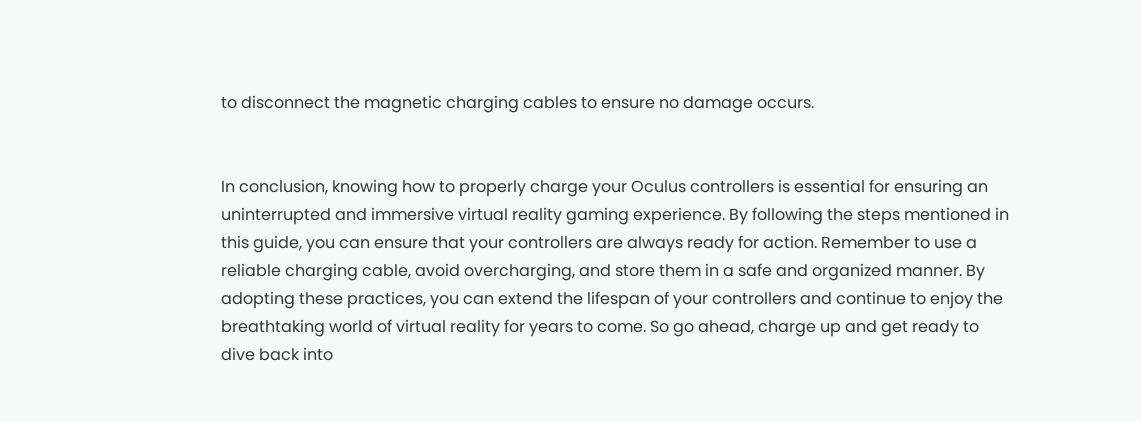to disconnect the magnetic charging cables to ensure no damage occurs.


In conclusion, knowing how to properly charge your Oculus controllers is essential for ensuring an uninterrupted and immersive virtual reality gaming experience. By following the steps mentioned in this guide, you can ensure that your controllers are always ready for action. Remember to use a reliable charging cable, avoid overcharging, and store them in a safe and organized manner. By adopting these practices, you can extend the lifespan of your controllers and continue to enjoy the breathtaking world of virtual reality for years to come. So go ahead, charge up and get ready to dive back into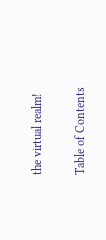the virtual realm!

Table of Contents